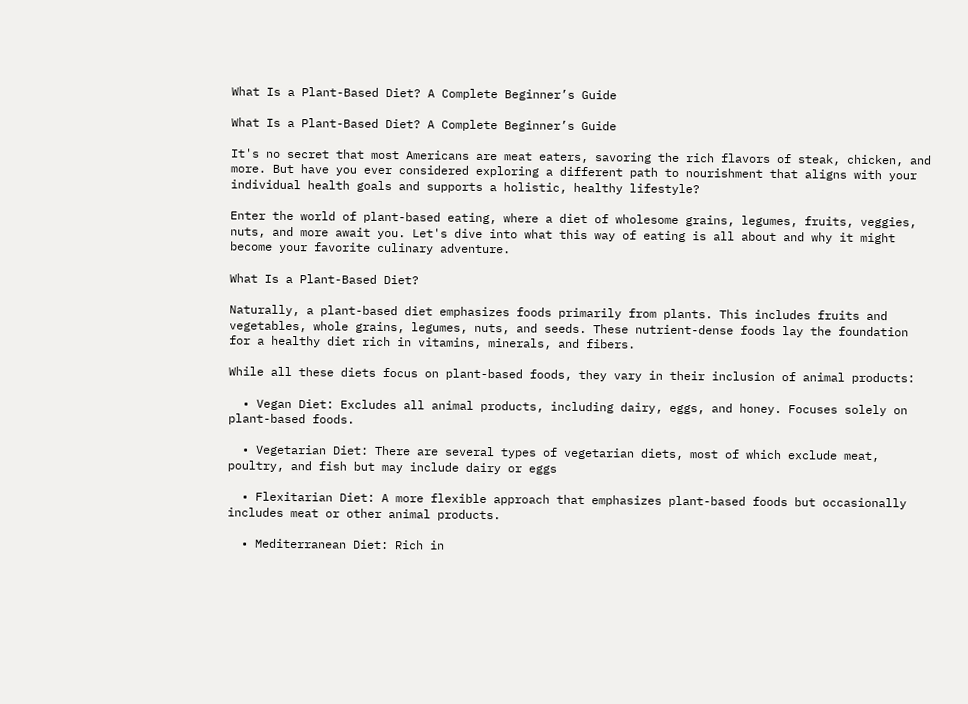What Is a Plant-Based Diet? A Complete Beginner’s Guide

What Is a Plant-Based Diet? A Complete Beginner’s Guide

It's no secret that most Americans are meat eaters, savoring the rich flavors of steak, chicken, and more. But have you ever considered exploring a different path to nourishment that aligns with your individual health goals and supports a holistic, healthy lifestyle?

Enter the world of plant-based eating, where a diet of wholesome grains, legumes, fruits, veggies, nuts, and more await you. Let's dive into what this way of eating is all about and why it might become your favorite culinary adventure.

What Is a Plant-Based Diet?

Naturally, a plant-based diet emphasizes foods primarily from plants. This includes fruits and vegetables, whole grains, legumes, nuts, and seeds. These nutrient-dense foods lay the foundation for a healthy diet rich in vitamins, minerals, and fibers.

While all these diets focus on plant-based foods, they vary in their inclusion of animal products:

  • Vegan Diet: Excludes all animal products, including dairy, eggs, and honey. Focuses solely on plant-based foods.

  • Vegetarian Diet: There are several types of vegetarian diets, most of which exclude meat, poultry, and fish but may include dairy or eggs

  • Flexitarian Diet: A more flexible approach that emphasizes plant-based foods but occasionally includes meat or other animal products.

  • Mediterranean Diet: Rich in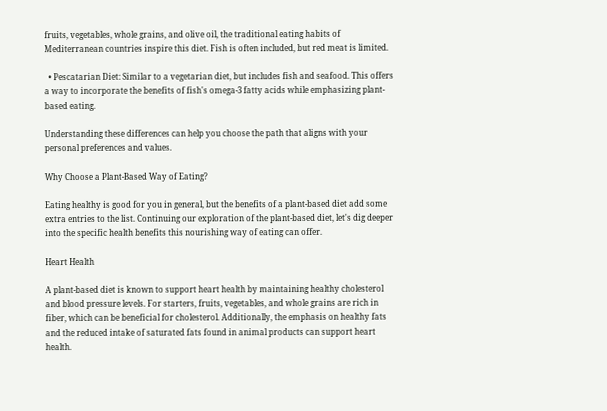fruits, vegetables, whole grains, and olive oil, the traditional eating habits of Mediterranean countries inspire this diet. Fish is often included, but red meat is limited.

  • Pescatarian Diet: Similar to a vegetarian diet, but includes fish and seafood. This offers a way to incorporate the benefits of fish's omega-3 fatty acids while emphasizing plant-based eating.

Understanding these differences can help you choose the path that aligns with your personal preferences and values.

Why Choose a Plant-Based Way of Eating?

Eating healthy is good for you in general, but the benefits of a plant-based diet add some extra entries to the list. Continuing our exploration of the plant-based diet, let's dig deeper into the specific health benefits this nourishing way of eating can offer.

Heart Health

A plant-based diet is known to support heart health by maintaining healthy cholesterol and blood pressure levels. For starters, fruits, vegetables, and whole grains are rich in fiber, which can be beneficial for cholesterol. Additionally, the emphasis on healthy fats and the reduced intake of saturated fats found in animal products can support heart health.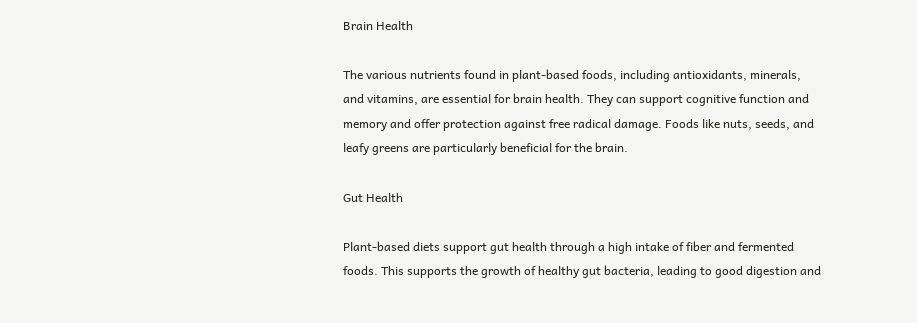Brain Health

The various nutrients found in plant-based foods, including antioxidants, minerals, and vitamins, are essential for brain health. They can support cognitive function and memory and offer protection against free radical damage. Foods like nuts, seeds, and leafy greens are particularly beneficial for the brain.

Gut Health

Plant-based diets support gut health through a high intake of fiber and fermented foods. This supports the growth of healthy gut bacteria, leading to good digestion and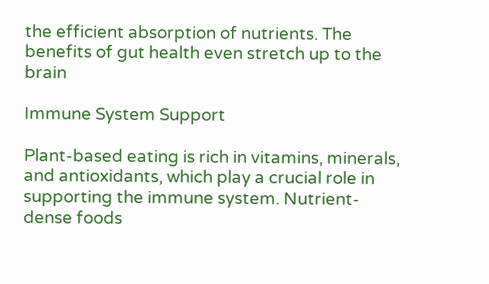the efficient absorption of nutrients. The benefits of gut health even stretch up to the brain

Immune System Support

Plant-based eating is rich in vitamins, minerals, and antioxidants, which play a crucial role in supporting the immune system. Nutrient-dense foods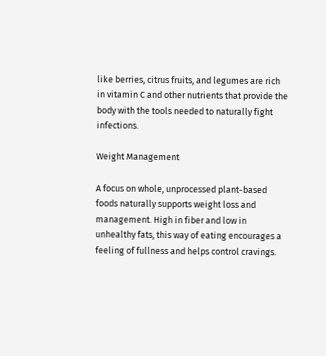like berries, citrus fruits, and legumes are rich in vitamin C and other nutrients that provide the body with the tools needed to naturally fight infections.

Weight Management

A focus on whole, unprocessed plant-based foods naturally supports weight loss and management. High in fiber and low in unhealthy fats, this way of eating encourages a feeling of fullness and helps control cravings.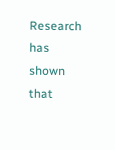Research has shown that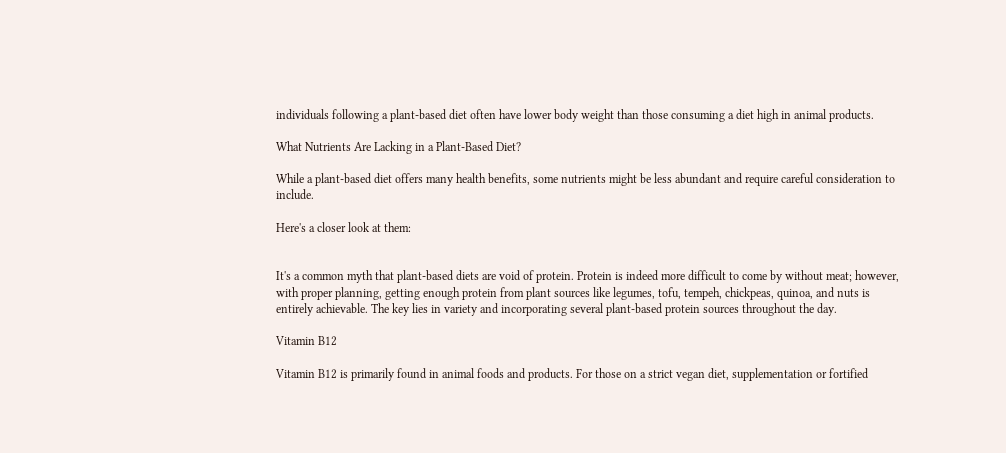individuals following a plant-based diet often have lower body weight than those consuming a diet high in animal products.

What Nutrients Are Lacking in a Plant-Based Diet?

While a plant-based diet offers many health benefits, some nutrients might be less abundant and require careful consideration to include.

Here's a closer look at them:


It's a common myth that plant-based diets are void of protein. Protein is indeed more difficult to come by without meat; however, with proper planning, getting enough protein from plant sources like legumes, tofu, tempeh, chickpeas, quinoa, and nuts is entirely achievable. The key lies in variety and incorporating several plant-based protein sources throughout the day.

Vitamin B12

Vitamin B12 is primarily found in animal foods and products. For those on a strict vegan diet, supplementation or fortified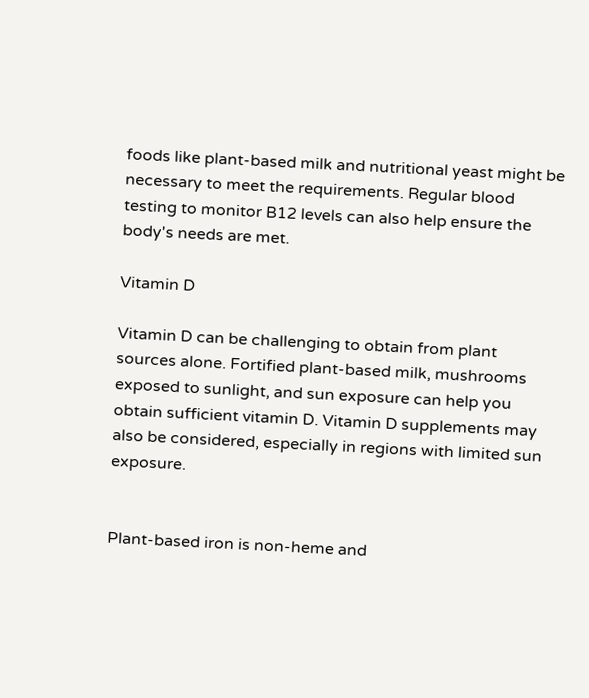foods like plant-based milk and nutritional yeast might be necessary to meet the requirements. Regular blood testing to monitor B12 levels can also help ensure the body's needs are met.

Vitamin D

Vitamin D can be challenging to obtain from plant sources alone. Fortified plant-based milk, mushrooms exposed to sunlight, and sun exposure can help you obtain sufficient vitamin D. Vitamin D supplements may also be considered, especially in regions with limited sun exposure.


Plant-based iron is non-heme and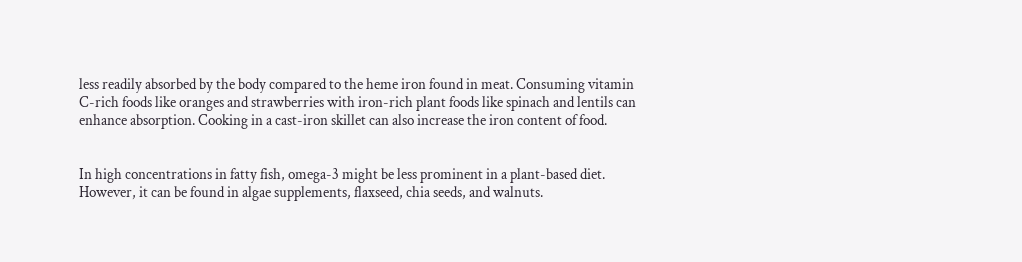less readily absorbed by the body compared to the heme iron found in meat. Consuming vitamin C-rich foods like oranges and strawberries with iron-rich plant foods like spinach and lentils can enhance absorption. Cooking in a cast-iron skillet can also increase the iron content of food.


In high concentrations in fatty fish, omega-3 might be less prominent in a plant-based diet. However, it can be found in algae supplements, flaxseed, chia seeds, and walnuts.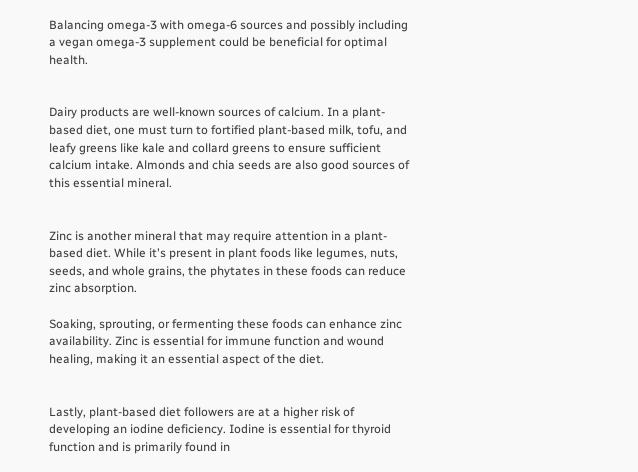Balancing omega-3 with omega-6 sources and possibly including a vegan omega-3 supplement could be beneficial for optimal health.


Dairy products are well-known sources of calcium. In a plant-based diet, one must turn to fortified plant-based milk, tofu, and leafy greens like kale and collard greens to ensure sufficient calcium intake. Almonds and chia seeds are also good sources of this essential mineral.


Zinc is another mineral that may require attention in a plant-based diet. While it's present in plant foods like legumes, nuts, seeds, and whole grains, the phytates in these foods can reduce zinc absorption.

Soaking, sprouting, or fermenting these foods can enhance zinc availability. Zinc is essential for immune function and wound healing, making it an essential aspect of the diet.


Lastly, plant-based diet followers are at a higher risk of developing an iodine deficiency. Iodine is essential for thyroid function and is primarily found in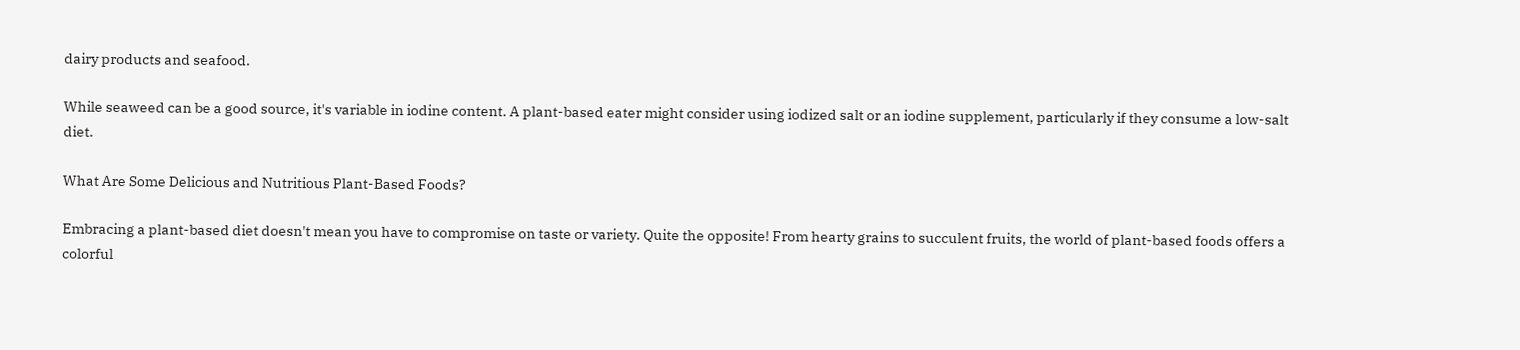dairy products and seafood.

While seaweed can be a good source, it's variable in iodine content. A plant-based eater might consider using iodized salt or an iodine supplement, particularly if they consume a low-salt diet.

What Are Some Delicious and Nutritious Plant-Based Foods?

Embracing a plant-based diet doesn't mean you have to compromise on taste or variety. Quite the opposite! From hearty grains to succulent fruits, the world of plant-based foods offers a colorful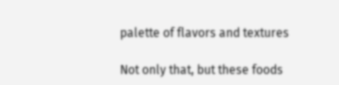palette of flavors and textures

Not only that, but these foods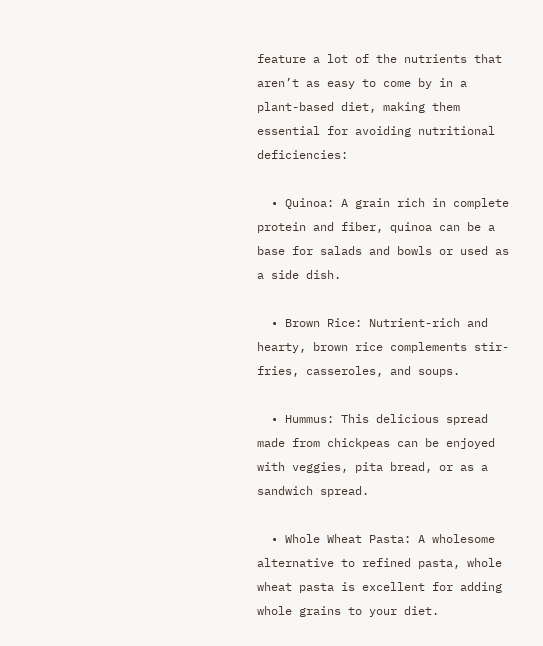feature a lot of the nutrients that aren’t as easy to come by in a plant-based diet, making them essential for avoiding nutritional deficiencies:

  • Quinoa: A grain rich in complete protein and fiber, quinoa can be a base for salads and bowls or used as a side dish.

  • Brown Rice: Nutrient-rich and hearty, brown rice complements stir-fries, casseroles, and soups.

  • Hummus: This delicious spread made from chickpeas can be enjoyed with veggies, pita bread, or as a sandwich spread.

  • Whole Wheat Pasta: A wholesome alternative to refined pasta, whole wheat pasta is excellent for adding whole grains to your diet.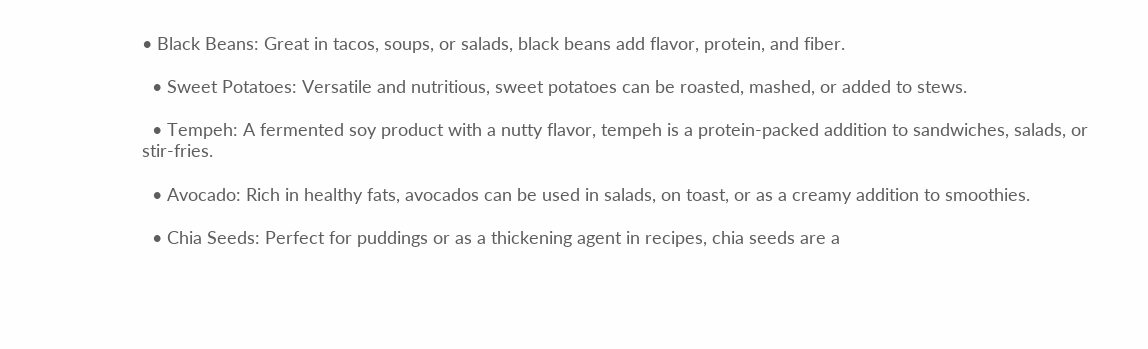• Black Beans: Great in tacos, soups, or salads, black beans add flavor, protein, and fiber.

  • Sweet Potatoes: Versatile and nutritious, sweet potatoes can be roasted, mashed, or added to stews.

  • Tempeh: A fermented soy product with a nutty flavor, tempeh is a protein-packed addition to sandwiches, salads, or stir-fries.

  • Avocado: Rich in healthy fats, avocados can be used in salads, on toast, or as a creamy addition to smoothies.

  • Chia Seeds: Perfect for puddings or as a thickening agent in recipes, chia seeds are a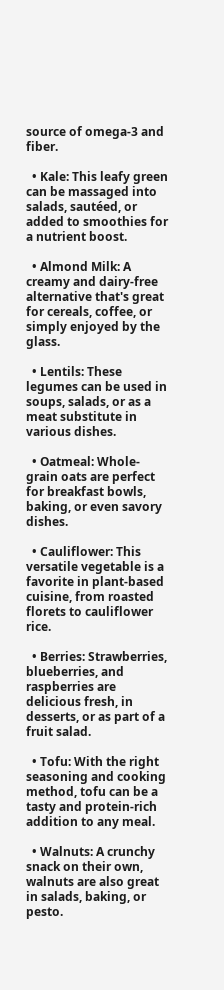source of omega-3 and fiber.

  • Kale: This leafy green can be massaged into salads, sautéed, or added to smoothies for a nutrient boost.

  • Almond Milk: A creamy and dairy-free alternative that's great for cereals, coffee, or simply enjoyed by the glass.

  • Lentils: These legumes can be used in soups, salads, or as a meat substitute in various dishes.

  • Oatmeal: Whole-grain oats are perfect for breakfast bowls, baking, or even savory dishes.

  • Cauliflower: This versatile vegetable is a favorite in plant-based cuisine, from roasted florets to cauliflower rice.

  • Berries: Strawberries, blueberries, and raspberries are delicious fresh, in desserts, or as part of a fruit salad.

  • Tofu: With the right seasoning and cooking method, tofu can be a tasty and protein-rich addition to any meal.

  • Walnuts: A crunchy snack on their own, walnuts are also great in salads, baking, or pesto.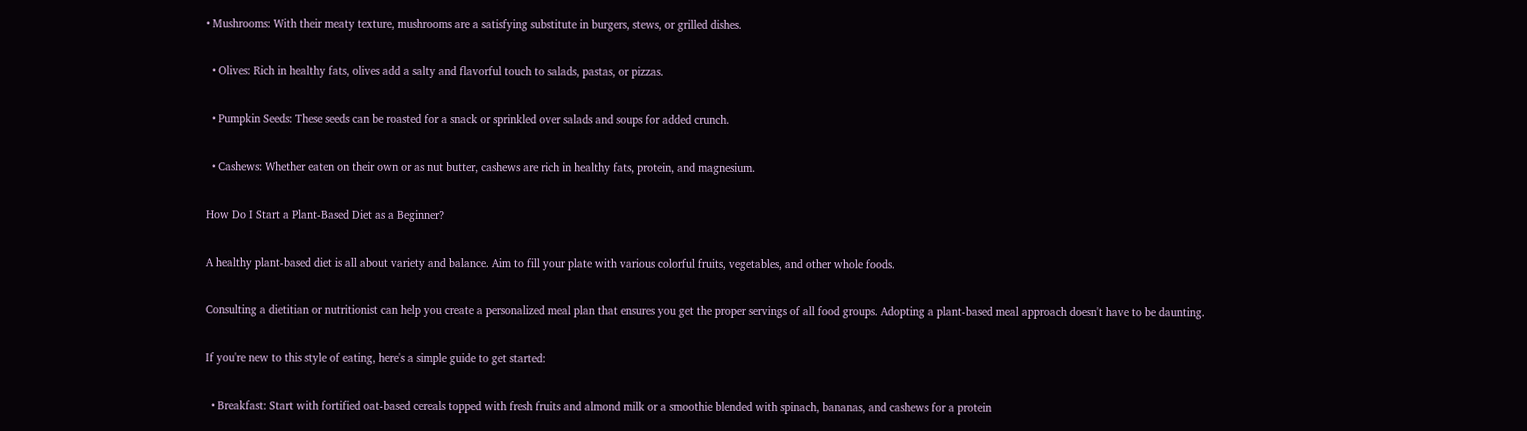• Mushrooms: With their meaty texture, mushrooms are a satisfying substitute in burgers, stews, or grilled dishes.

  • Olives: Rich in healthy fats, olives add a salty and flavorful touch to salads, pastas, or pizzas.

  • Pumpkin Seeds: These seeds can be roasted for a snack or sprinkled over salads and soups for added crunch.

  • Cashews: Whether eaten on their own or as nut butter, cashews are rich in healthy fats, protein, and magnesium.

How Do I Start a Plant-Based Diet as a Beginner?

A healthy plant-based diet is all about variety and balance. Aim to fill your plate with various colorful fruits, vegetables, and other whole foods.

Consulting a dietitian or nutritionist can help you create a personalized meal plan that ensures you get the proper servings of all food groups. Adopting a plant-based meal approach doesn't have to be daunting.

If you're new to this style of eating, here's a simple guide to get started:

  • Breakfast: Start with fortified oat-based cereals topped with fresh fruits and almond milk or a smoothie blended with spinach, bananas, and cashews for a protein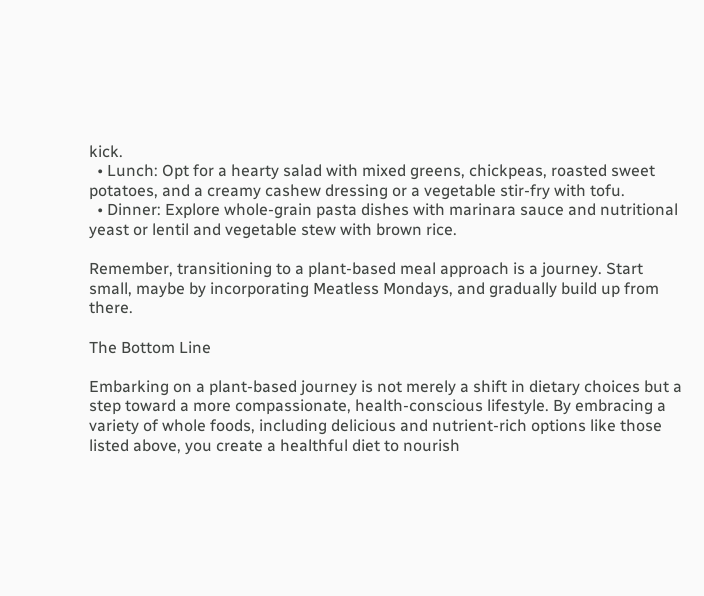kick.
  • Lunch: Opt for a hearty salad with mixed greens, chickpeas, roasted sweet potatoes, and a creamy cashew dressing or a vegetable stir-fry with tofu.
  • Dinner: Explore whole-grain pasta dishes with marinara sauce and nutritional yeast or lentil and vegetable stew with brown rice.

Remember, transitioning to a plant-based meal approach is a journey. Start small, maybe by incorporating Meatless Mondays, and gradually build up from there.

The Bottom Line

Embarking on a plant-based journey is not merely a shift in dietary choices but a step toward a more compassionate, health-conscious lifestyle. By embracing a variety of whole foods, including delicious and nutrient-rich options like those listed above, you create a healthful diet to nourish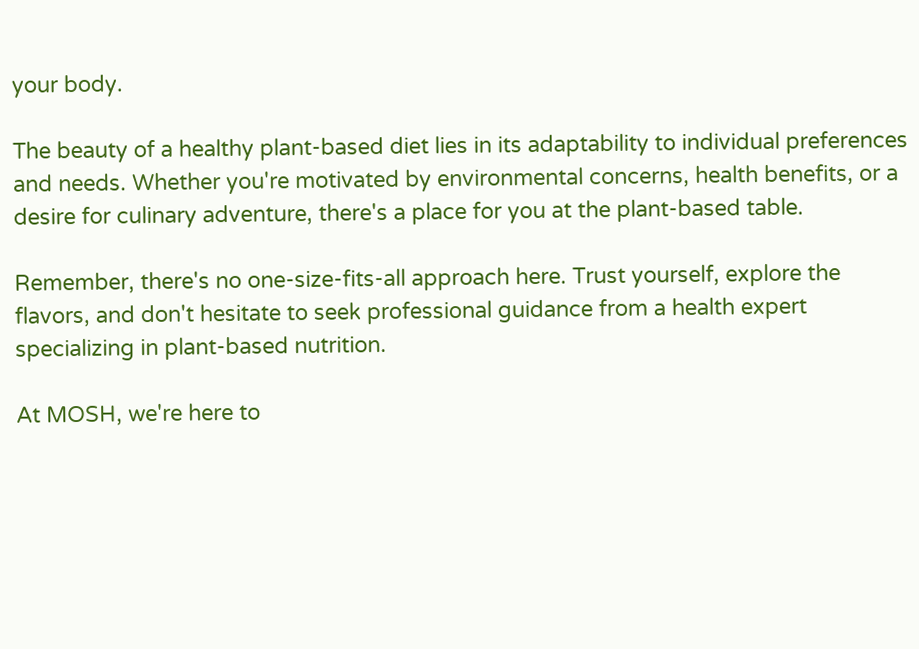your body.

The beauty of a healthy plant-based diet lies in its adaptability to individual preferences and needs. Whether you're motivated by environmental concerns, health benefits, or a desire for culinary adventure, there's a place for you at the plant-based table.

Remember, there's no one-size-fits-all approach here. Trust yourself, explore the flavors, and don't hesitate to seek professional guidance from a health expert specializing in plant-based nutrition.

At MOSH, we're here to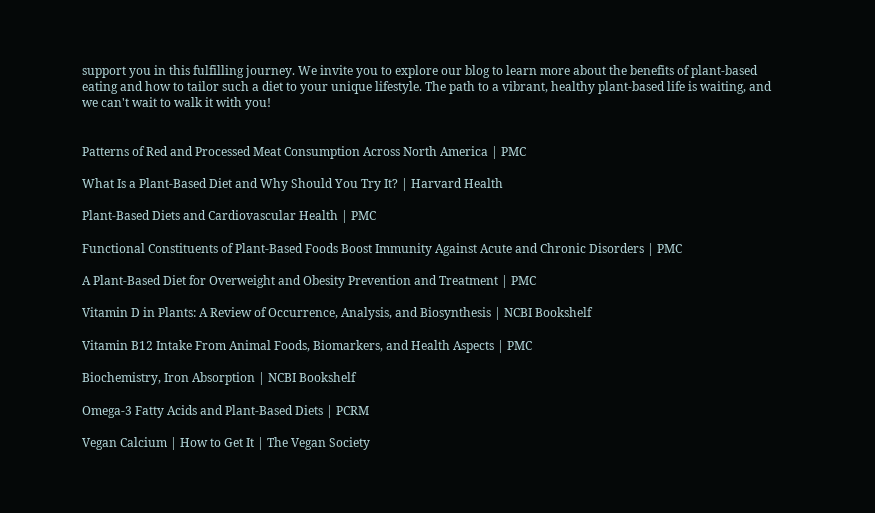support you in this fulfilling journey. We invite you to explore our blog to learn more about the benefits of plant-based eating and how to tailor such a diet to your unique lifestyle. The path to a vibrant, healthy plant-based life is waiting, and we can't wait to walk it with you!


Patterns of Red and Processed Meat Consumption Across North America | PMC

What Is a Plant-Based Diet and Why Should You Try It? | Harvard Health

Plant-Based Diets and Cardiovascular Health | PMC

Functional Constituents of Plant-Based Foods Boost Immunity Against Acute and Chronic Disorders | PMC

A Plant-Based Diet for Overweight and Obesity Prevention and Treatment | PMC

Vitamin D in Plants: A Review of Occurrence, Analysis, and Biosynthesis | NCBI Bookshelf

Vitamin B12 Intake From Animal Foods, Biomarkers, and Health Aspects | PMC

Biochemistry, Iron Absorption | NCBI Bookshelf

Omega-3 Fatty Acids and Plant-Based Diets | PCRM

Vegan Calcium | How to Get It | The Vegan Society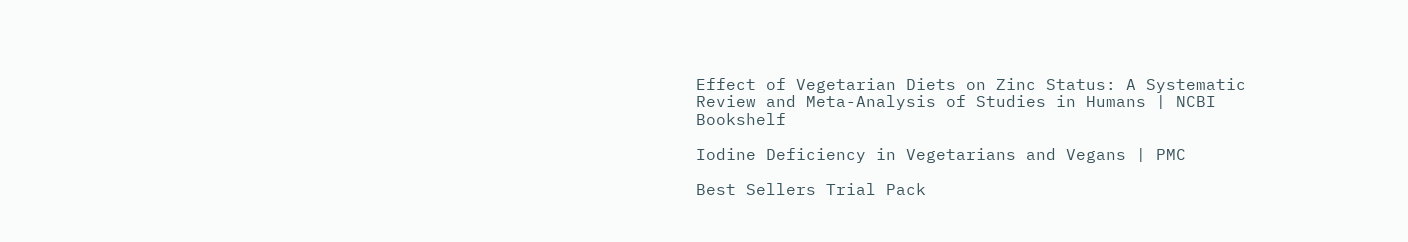Effect of Vegetarian Diets on Zinc Status: A Systematic Review and Meta-Analysis of Studies in Humans | NCBI Bookshelf

Iodine Deficiency in Vegetarians and Vegans | PMC

Best Sellers Trial Pack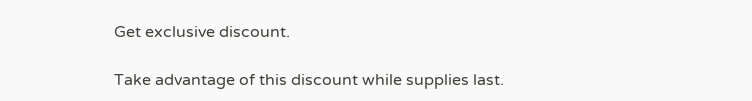Get exclusive discount.

Take advantage of this discount while supplies last.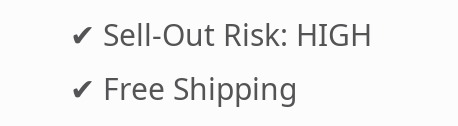✔ Sell-Out Risk: HIGH
✔ Free Shipping